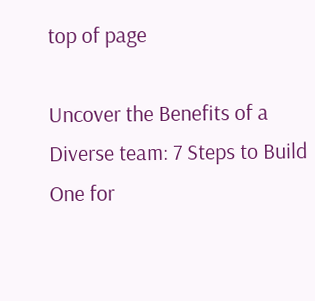top of page

Uncover the Benefits of a Diverse team: 7 Steps to Build One for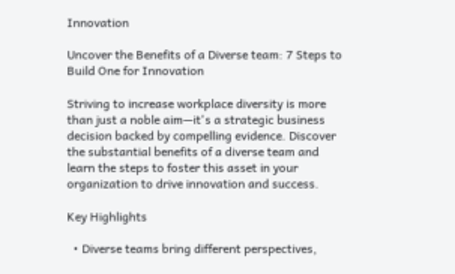Innovation

Uncover the Benefits of a Diverse team: 7 Steps to Build One for Innovation

Striving to increase workplace diversity is more than just a noble aim—it's a strategic business decision backed by compelling evidence. Discover the substantial benefits of a diverse team and learn the steps to foster this asset in your organization to drive innovation and success.

Key Highlights

  • Diverse teams bring different perspectives,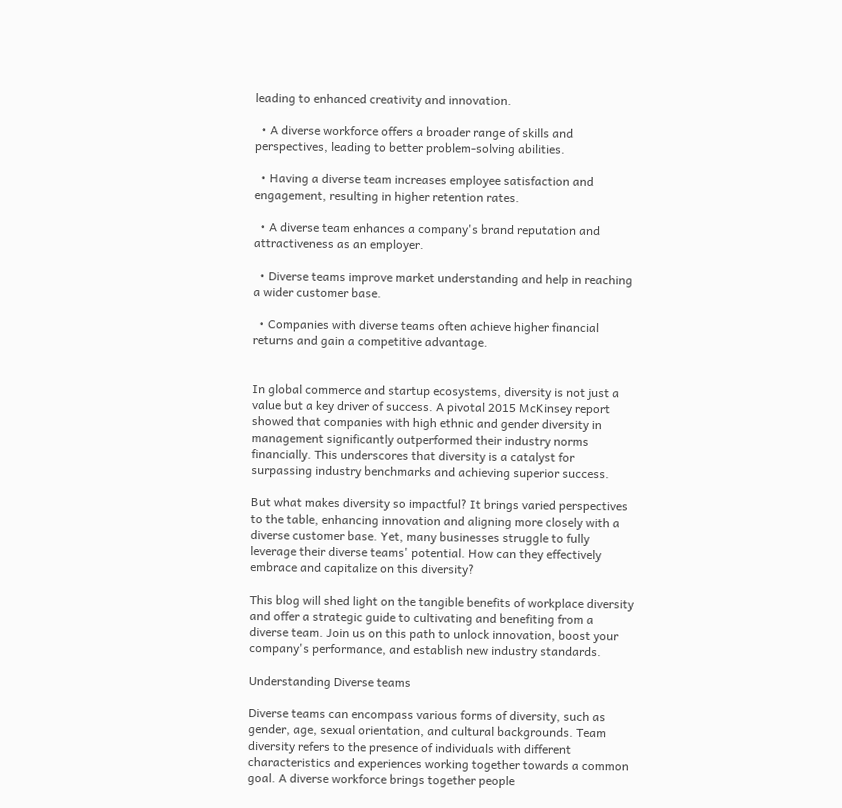leading to enhanced creativity and innovation.

  • A diverse workforce offers a broader range of skills and perspectives, leading to better problem-solving abilities.

  • Having a diverse team increases employee satisfaction and engagement, resulting in higher retention rates.

  • A diverse team enhances a company's brand reputation and attractiveness as an employer.

  • Diverse teams improve market understanding and help in reaching a wider customer base.

  • Companies with diverse teams often achieve higher financial returns and gain a competitive advantage.


In global commerce and startup ecosystems, diversity is not just a value but a key driver of success. A pivotal 2015 McKinsey report showed that companies with high ethnic and gender diversity in management significantly outperformed their industry norms financially. This underscores that diversity is a catalyst for surpassing industry benchmarks and achieving superior success.

But what makes diversity so impactful? It brings varied perspectives to the table, enhancing innovation and aligning more closely with a diverse customer base. Yet, many businesses struggle to fully leverage their diverse teams' potential. How can they effectively embrace and capitalize on this diversity?

This blog will shed light on the tangible benefits of workplace diversity and offer a strategic guide to cultivating and benefiting from a diverse team. Join us on this path to unlock innovation, boost your company's performance, and establish new industry standards.

Understanding Diverse teams

Diverse teams can encompass various forms of diversity, such as gender, age, sexual orientation, and cultural backgrounds. Team diversity refers to the presence of individuals with different characteristics and experiences working together towards a common goal. A diverse workforce brings together people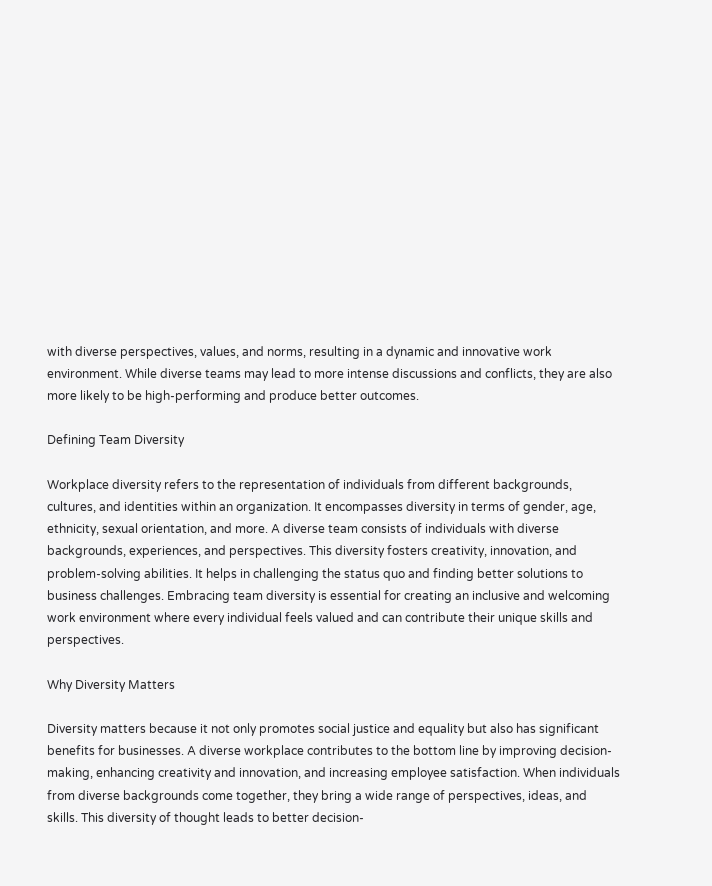with diverse perspectives, values, and norms, resulting in a dynamic and innovative work environment. While diverse teams may lead to more intense discussions and conflicts, they are also more likely to be high-performing and produce better outcomes.

Defining Team Diversity

Workplace diversity refers to the representation of individuals from different backgrounds, cultures, and identities within an organization. It encompasses diversity in terms of gender, age, ethnicity, sexual orientation, and more. A diverse team consists of individuals with diverse backgrounds, experiences, and perspectives. This diversity fosters creativity, innovation, and problem-solving abilities. It helps in challenging the status quo and finding better solutions to business challenges. Embracing team diversity is essential for creating an inclusive and welcoming work environment where every individual feels valued and can contribute their unique skills and perspectives.

Why Diversity Matters

Diversity matters because it not only promotes social justice and equality but also has significant benefits for businesses. A diverse workplace contributes to the bottom line by improving decision-making, enhancing creativity and innovation, and increasing employee satisfaction. When individuals from diverse backgrounds come together, they bring a wide range of perspectives, ideas, and skills. This diversity of thought leads to better decision-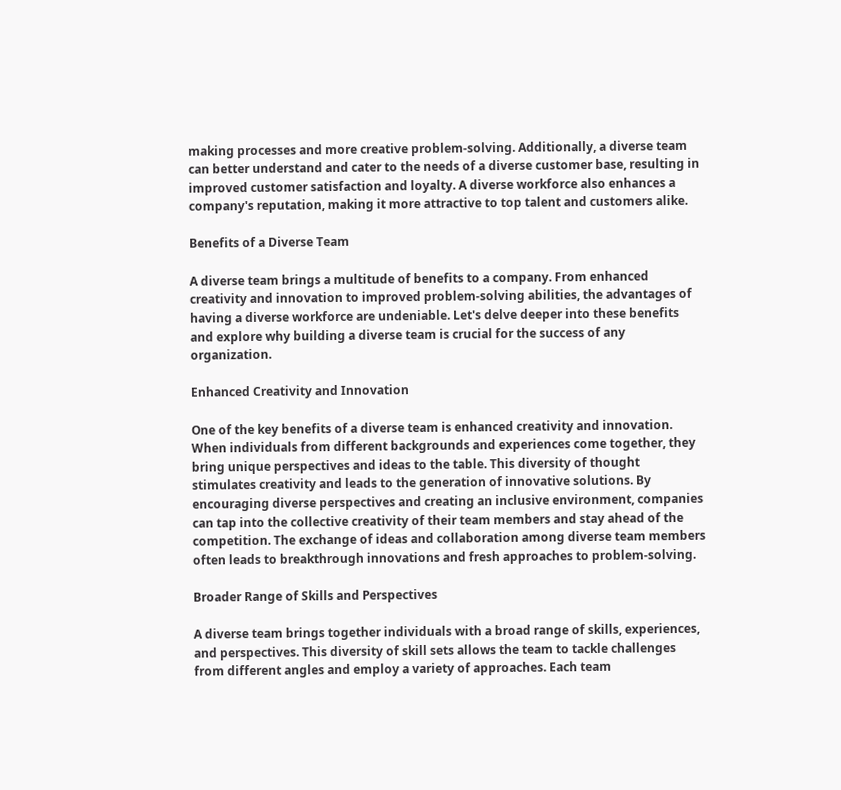making processes and more creative problem-solving. Additionally, a diverse team can better understand and cater to the needs of a diverse customer base, resulting in improved customer satisfaction and loyalty. A diverse workforce also enhances a company's reputation, making it more attractive to top talent and customers alike.

Benefits of a Diverse Team

A diverse team brings a multitude of benefits to a company. From enhanced creativity and innovation to improved problem-solving abilities, the advantages of having a diverse workforce are undeniable. Let's delve deeper into these benefits and explore why building a diverse team is crucial for the success of any organization.

Enhanced Creativity and Innovation

One of the key benefits of a diverse team is enhanced creativity and innovation. When individuals from different backgrounds and experiences come together, they bring unique perspectives and ideas to the table. This diversity of thought stimulates creativity and leads to the generation of innovative solutions. By encouraging diverse perspectives and creating an inclusive environment, companies can tap into the collective creativity of their team members and stay ahead of the competition. The exchange of ideas and collaboration among diverse team members often leads to breakthrough innovations and fresh approaches to problem-solving.

Broader Range of Skills and Perspectives

A diverse team brings together individuals with a broad range of skills, experiences, and perspectives. This diversity of skill sets allows the team to tackle challenges from different angles and employ a variety of approaches. Each team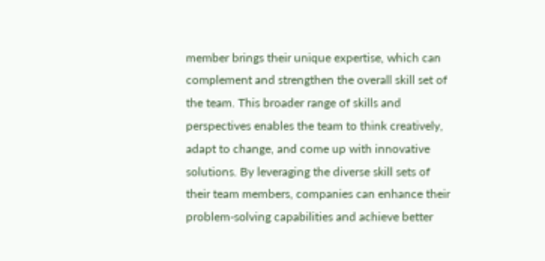member brings their unique expertise, which can complement and strengthen the overall skill set of the team. This broader range of skills and perspectives enables the team to think creatively, adapt to change, and come up with innovative solutions. By leveraging the diverse skill sets of their team members, companies can enhance their problem-solving capabilities and achieve better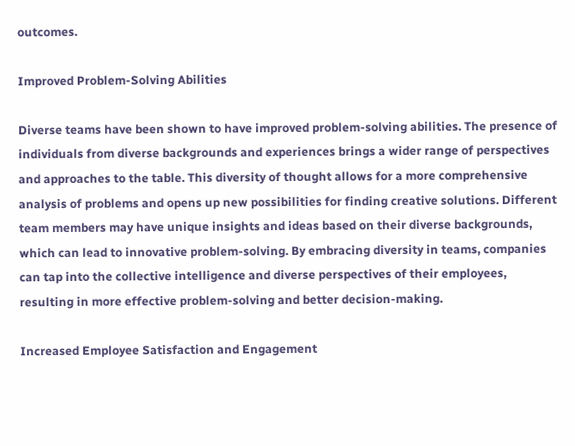outcomes.

Improved Problem-Solving Abilities

Diverse teams have been shown to have improved problem-solving abilities. The presence of individuals from diverse backgrounds and experiences brings a wider range of perspectives and approaches to the table. This diversity of thought allows for a more comprehensive analysis of problems and opens up new possibilities for finding creative solutions. Different team members may have unique insights and ideas based on their diverse backgrounds, which can lead to innovative problem-solving. By embracing diversity in teams, companies can tap into the collective intelligence and diverse perspectives of their employees, resulting in more effective problem-solving and better decision-making.

Increased Employee Satisfaction and Engagement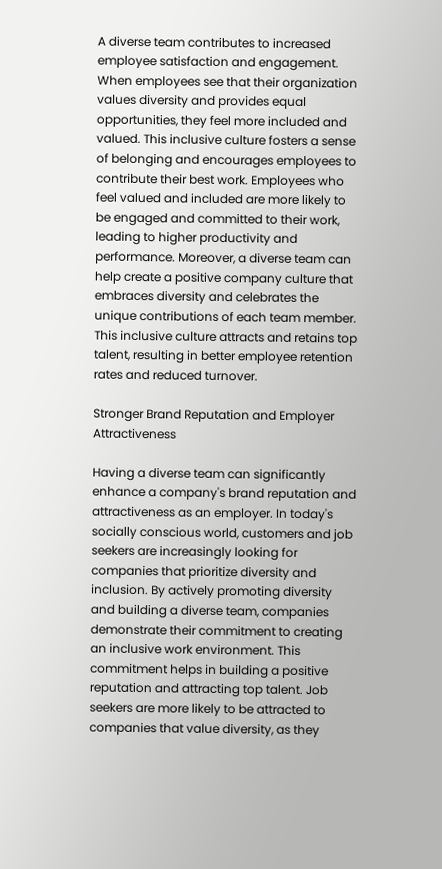A diverse team contributes to increased employee satisfaction and engagement. When employees see that their organization values diversity and provides equal opportunities, they feel more included and valued. This inclusive culture fosters a sense of belonging and encourages employees to contribute their best work. Employees who feel valued and included are more likely to be engaged and committed to their work, leading to higher productivity and performance. Moreover, a diverse team can help create a positive company culture that embraces diversity and celebrates the unique contributions of each team member. This inclusive culture attracts and retains top talent, resulting in better employee retention rates and reduced turnover.

Stronger Brand Reputation and Employer Attractiveness

Having a diverse team can significantly enhance a company's brand reputation and attractiveness as an employer. In today's socially conscious world, customers and job seekers are increasingly looking for companies that prioritize diversity and inclusion. By actively promoting diversity and building a diverse team, companies demonstrate their commitment to creating an inclusive work environment. This commitment helps in building a positive reputation and attracting top talent. Job seekers are more likely to be attracted to companies that value diversity, as they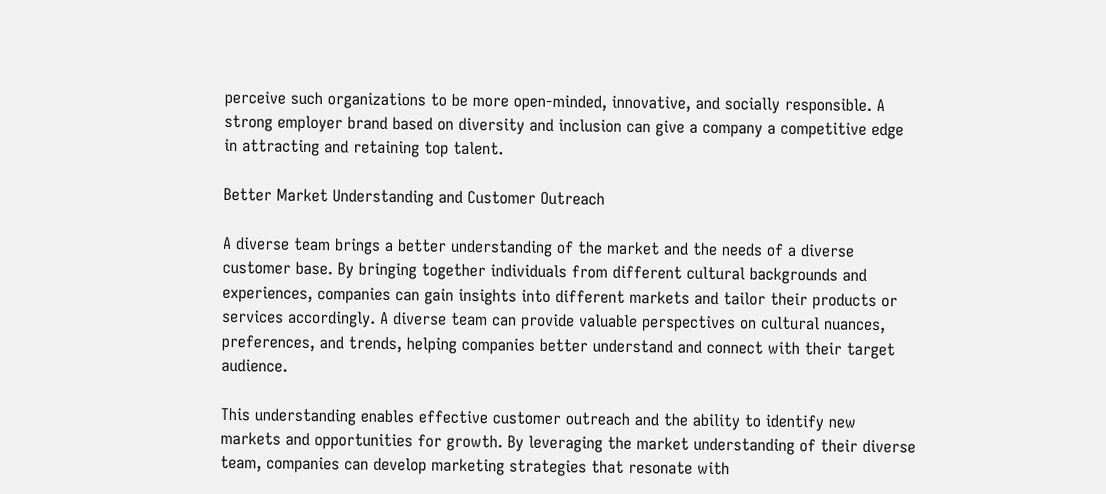perceive such organizations to be more open-minded, innovative, and socially responsible. A strong employer brand based on diversity and inclusion can give a company a competitive edge in attracting and retaining top talent.

Better Market Understanding and Customer Outreach

A diverse team brings a better understanding of the market and the needs of a diverse customer base. By bringing together individuals from different cultural backgrounds and experiences, companies can gain insights into different markets and tailor their products or services accordingly. A diverse team can provide valuable perspectives on cultural nuances, preferences, and trends, helping companies better understand and connect with their target audience.

This understanding enables effective customer outreach and the ability to identify new markets and opportunities for growth. By leveraging the market understanding of their diverse team, companies can develop marketing strategies that resonate with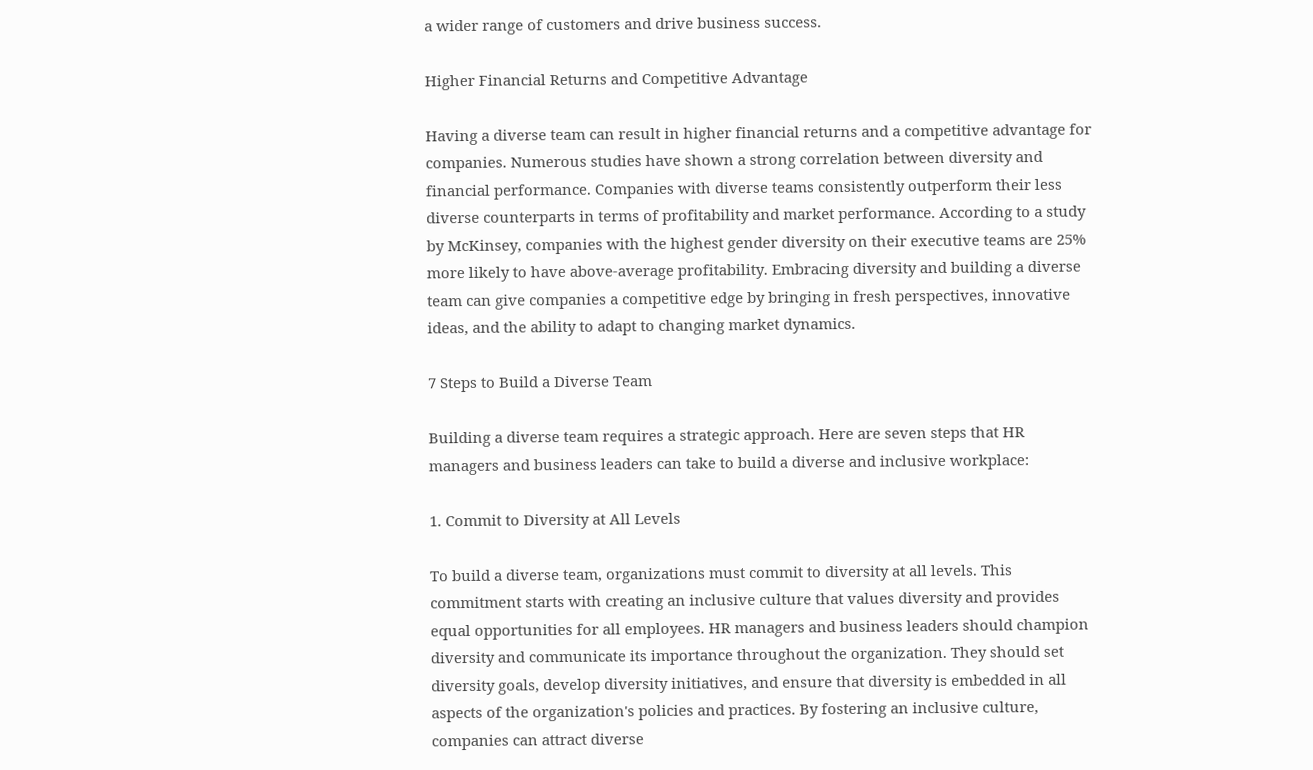a wider range of customers and drive business success.

Higher Financial Returns and Competitive Advantage

Having a diverse team can result in higher financial returns and a competitive advantage for companies. Numerous studies have shown a strong correlation between diversity and financial performance. Companies with diverse teams consistently outperform their less diverse counterparts in terms of profitability and market performance. According to a study by McKinsey, companies with the highest gender diversity on their executive teams are 25% more likely to have above-average profitability. Embracing diversity and building a diverse team can give companies a competitive edge by bringing in fresh perspectives, innovative ideas, and the ability to adapt to changing market dynamics.

7 Steps to Build a Diverse Team

Building a diverse team requires a strategic approach. Here are seven steps that HR managers and business leaders can take to build a diverse and inclusive workplace:

1. Commit to Diversity at All Levels

To build a diverse team, organizations must commit to diversity at all levels. This commitment starts with creating an inclusive culture that values diversity and provides equal opportunities for all employees. HR managers and business leaders should champion diversity and communicate its importance throughout the organization. They should set diversity goals, develop diversity initiatives, and ensure that diversity is embedded in all aspects of the organization's policies and practices. By fostering an inclusive culture, companies can attract diverse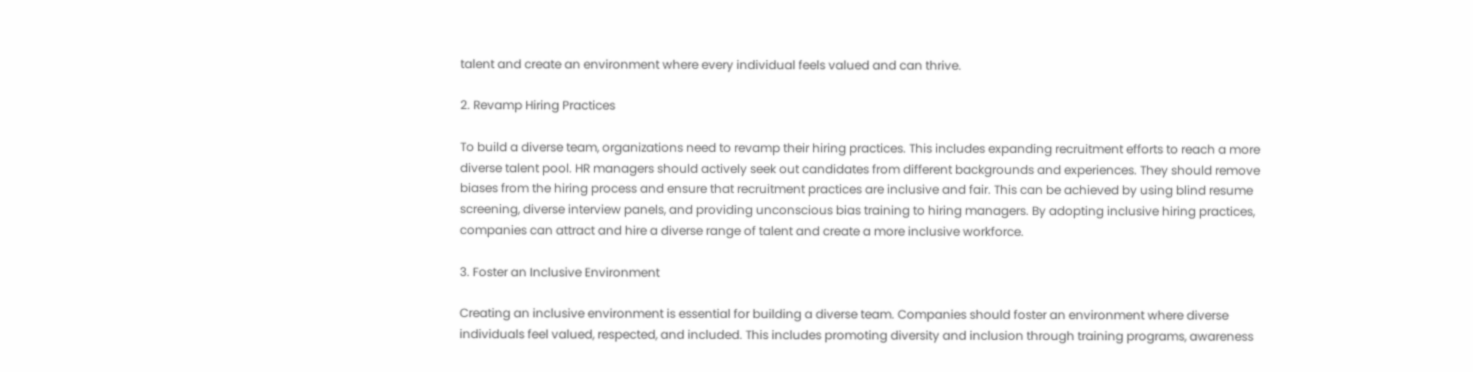talent and create an environment where every individual feels valued and can thrive.

2. Revamp Hiring Practices

To build a diverse team, organizations need to revamp their hiring practices. This includes expanding recruitment efforts to reach a more diverse talent pool. HR managers should actively seek out candidates from different backgrounds and experiences. They should remove biases from the hiring process and ensure that recruitment practices are inclusive and fair. This can be achieved by using blind resume screening, diverse interview panels, and providing unconscious bias training to hiring managers. By adopting inclusive hiring practices, companies can attract and hire a diverse range of talent and create a more inclusive workforce.

3. Foster an Inclusive Environment

Creating an inclusive environment is essential for building a diverse team. Companies should foster an environment where diverse individuals feel valued, respected, and included. This includes promoting diversity and inclusion through training programs, awareness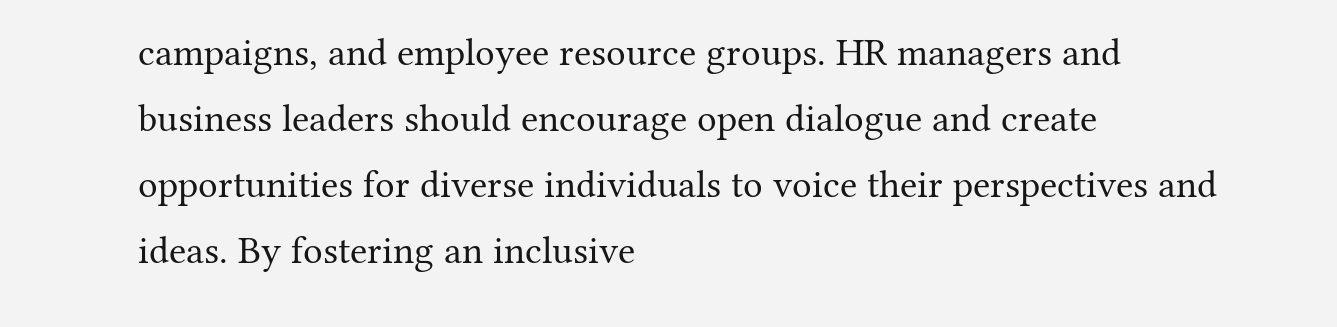campaigns, and employee resource groups. HR managers and business leaders should encourage open dialogue and create opportunities for diverse individuals to voice their perspectives and ideas. By fostering an inclusive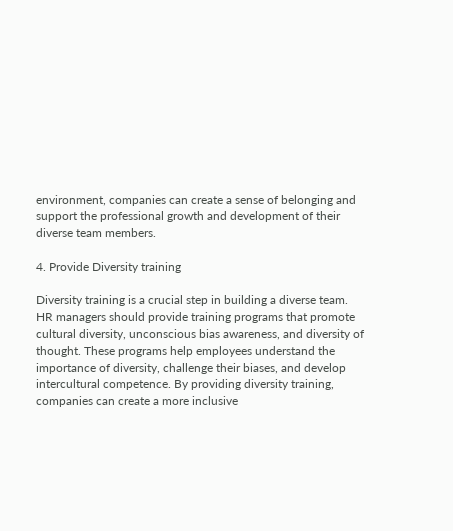environment, companies can create a sense of belonging and support the professional growth and development of their diverse team members.

4. Provide Diversity training

Diversity training is a crucial step in building a diverse team. HR managers should provide training programs that promote cultural diversity, unconscious bias awareness, and diversity of thought. These programs help employees understand the importance of diversity, challenge their biases, and develop intercultural competence. By providing diversity training, companies can create a more inclusive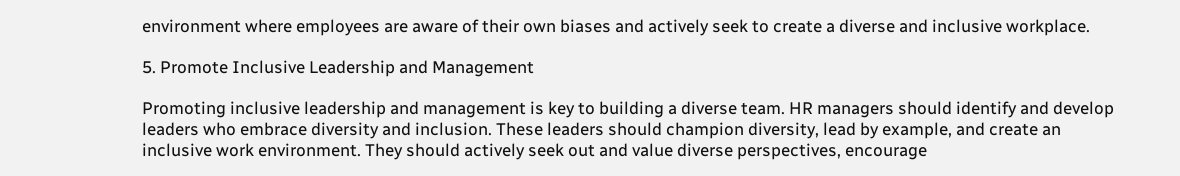environment where employees are aware of their own biases and actively seek to create a diverse and inclusive workplace.

5. Promote Inclusive Leadership and Management

Promoting inclusive leadership and management is key to building a diverse team. HR managers should identify and develop leaders who embrace diversity and inclusion. These leaders should champion diversity, lead by example, and create an inclusive work environment. They should actively seek out and value diverse perspectives, encourage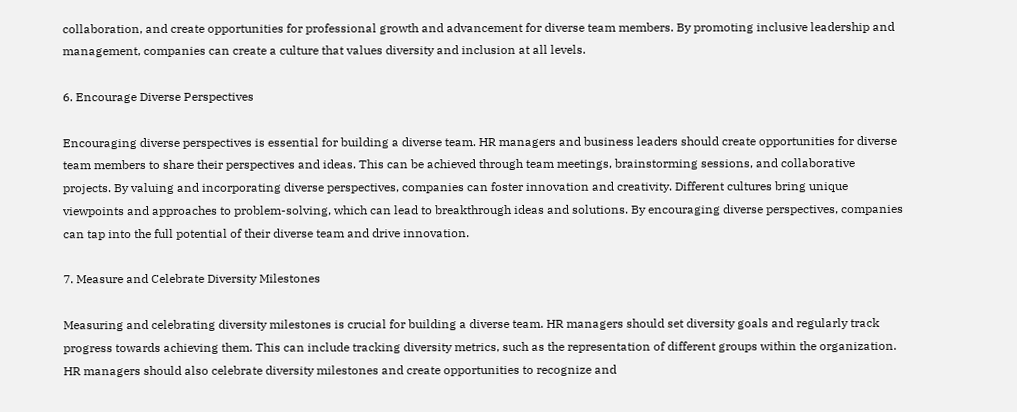collaboration, and create opportunities for professional growth and advancement for diverse team members. By promoting inclusive leadership and management, companies can create a culture that values diversity and inclusion at all levels.

6. Encourage Diverse Perspectives

Encouraging diverse perspectives is essential for building a diverse team. HR managers and business leaders should create opportunities for diverse team members to share their perspectives and ideas. This can be achieved through team meetings, brainstorming sessions, and collaborative projects. By valuing and incorporating diverse perspectives, companies can foster innovation and creativity. Different cultures bring unique viewpoints and approaches to problem-solving, which can lead to breakthrough ideas and solutions. By encouraging diverse perspectives, companies can tap into the full potential of their diverse team and drive innovation.

7. Measure and Celebrate Diversity Milestones

Measuring and celebrating diversity milestones is crucial for building a diverse team. HR managers should set diversity goals and regularly track progress towards achieving them. This can include tracking diversity metrics, such as the representation of different groups within the organization. HR managers should also celebrate diversity milestones and create opportunities to recognize and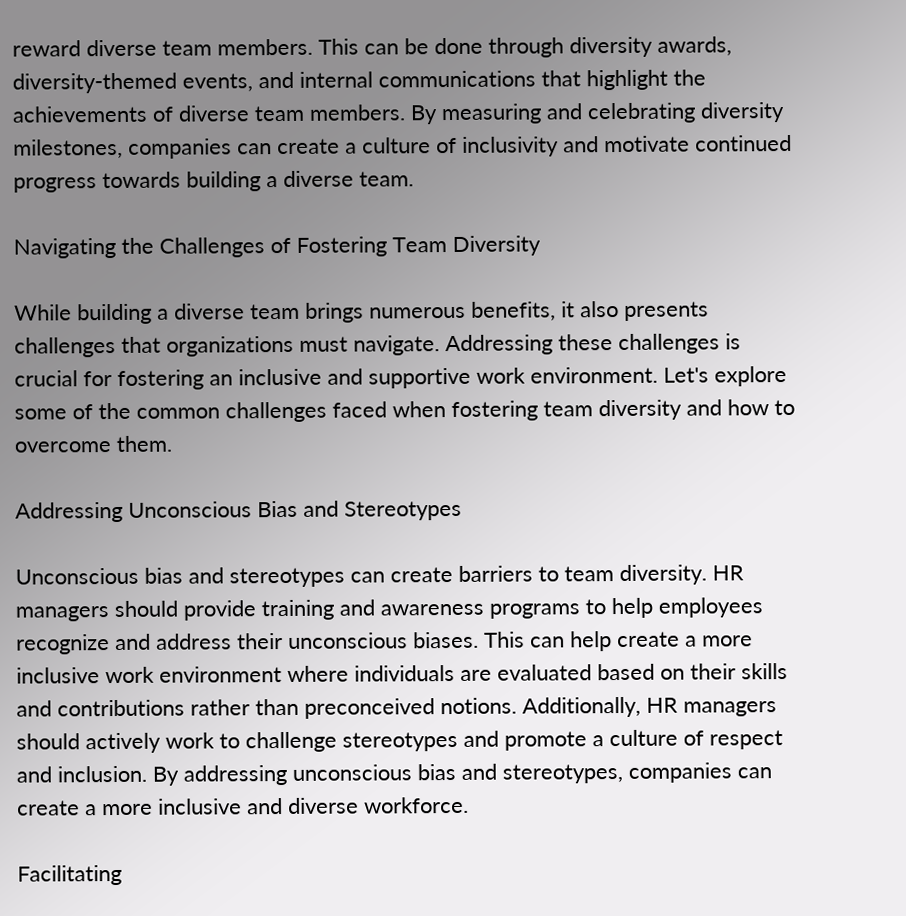reward diverse team members. This can be done through diversity awards, diversity-themed events, and internal communications that highlight the achievements of diverse team members. By measuring and celebrating diversity milestones, companies can create a culture of inclusivity and motivate continued progress towards building a diverse team.

Navigating the Challenges of Fostering Team Diversity

While building a diverse team brings numerous benefits, it also presents challenges that organizations must navigate. Addressing these challenges is crucial for fostering an inclusive and supportive work environment. Let's explore some of the common challenges faced when fostering team diversity and how to overcome them.

Addressing Unconscious Bias and Stereotypes

Unconscious bias and stereotypes can create barriers to team diversity. HR managers should provide training and awareness programs to help employees recognize and address their unconscious biases. This can help create a more inclusive work environment where individuals are evaluated based on their skills and contributions rather than preconceived notions. Additionally, HR managers should actively work to challenge stereotypes and promote a culture of respect and inclusion. By addressing unconscious bias and stereotypes, companies can create a more inclusive and diverse workforce.

Facilitating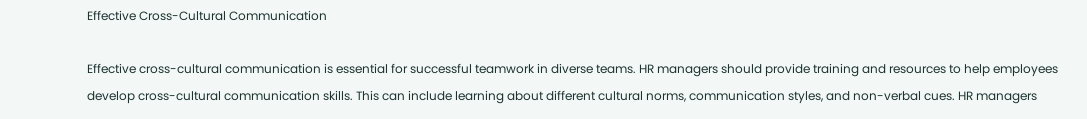Effective Cross-Cultural Communication

Effective cross-cultural communication is essential for successful teamwork in diverse teams. HR managers should provide training and resources to help employees develop cross-cultural communication skills. This can include learning about different cultural norms, communication styles, and non-verbal cues. HR managers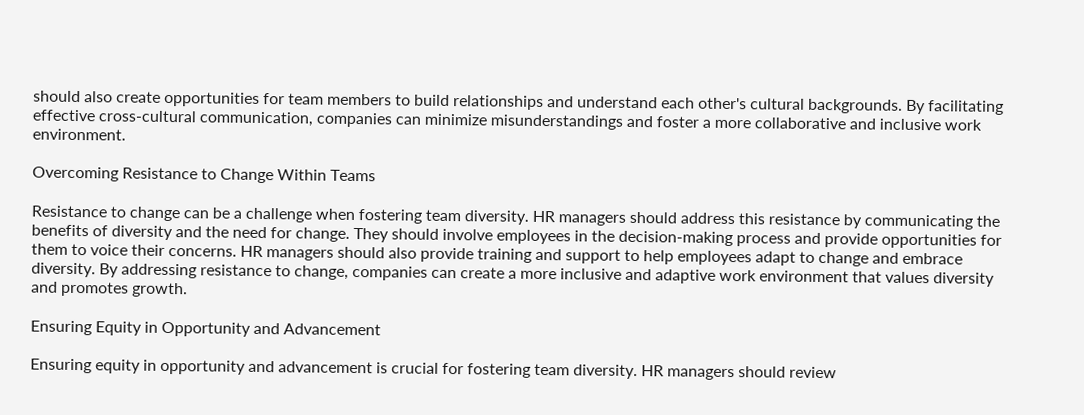should also create opportunities for team members to build relationships and understand each other's cultural backgrounds. By facilitating effective cross-cultural communication, companies can minimize misunderstandings and foster a more collaborative and inclusive work environment.

Overcoming Resistance to Change Within Teams

Resistance to change can be a challenge when fostering team diversity. HR managers should address this resistance by communicating the benefits of diversity and the need for change. They should involve employees in the decision-making process and provide opportunities for them to voice their concerns. HR managers should also provide training and support to help employees adapt to change and embrace diversity. By addressing resistance to change, companies can create a more inclusive and adaptive work environment that values diversity and promotes growth.

Ensuring Equity in Opportunity and Advancement

Ensuring equity in opportunity and advancement is crucial for fostering team diversity. HR managers should review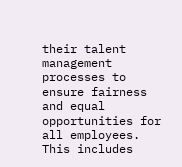their talent management processes to ensure fairness and equal opportunities for all employees. This includes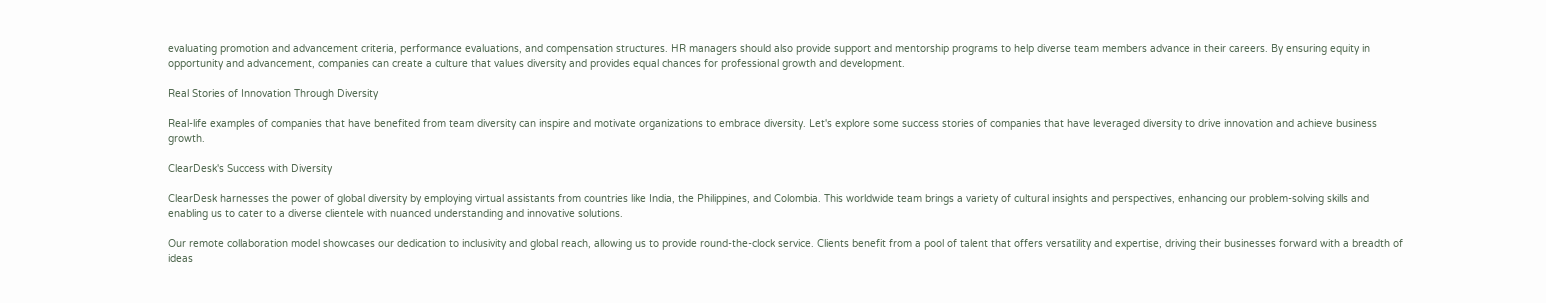evaluating promotion and advancement criteria, performance evaluations, and compensation structures. HR managers should also provide support and mentorship programs to help diverse team members advance in their careers. By ensuring equity in opportunity and advancement, companies can create a culture that values diversity and provides equal chances for professional growth and development.

Real Stories of Innovation Through Diversity

Real-life examples of companies that have benefited from team diversity can inspire and motivate organizations to embrace diversity. Let's explore some success stories of companies that have leveraged diversity to drive innovation and achieve business growth.

ClearDesk's Success with Diversity

ClearDesk harnesses the power of global diversity by employing virtual assistants from countries like India, the Philippines, and Colombia. This worldwide team brings a variety of cultural insights and perspectives, enhancing our problem-solving skills and enabling us to cater to a diverse clientele with nuanced understanding and innovative solutions.

Our remote collaboration model showcases our dedication to inclusivity and global reach, allowing us to provide round-the-clock service. Clients benefit from a pool of talent that offers versatility and expertise, driving their businesses forward with a breadth of ideas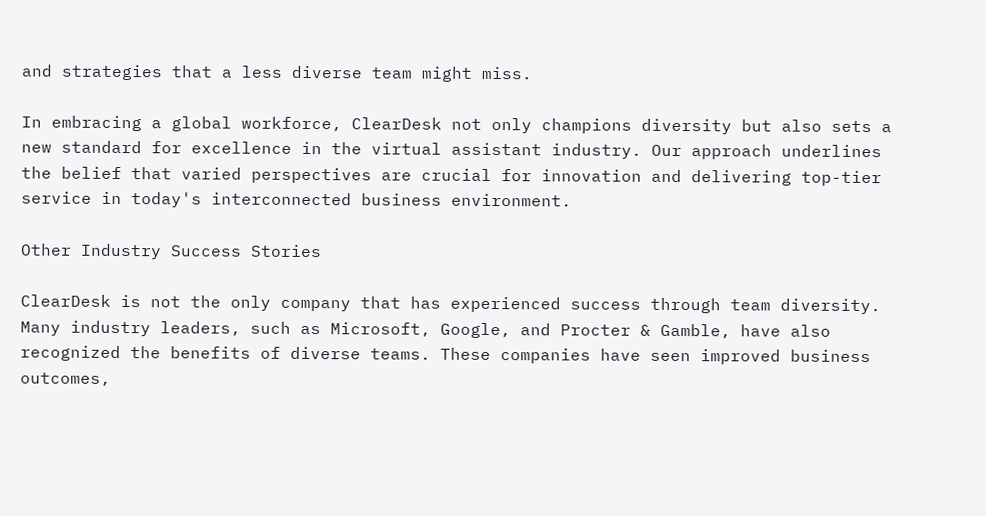and strategies that a less diverse team might miss.

In embracing a global workforce, ClearDesk not only champions diversity but also sets a new standard for excellence in the virtual assistant industry. Our approach underlines the belief that varied perspectives are crucial for innovation and delivering top-tier service in today's interconnected business environment.

Other Industry Success Stories

ClearDesk is not the only company that has experienced success through team diversity. Many industry leaders, such as Microsoft, Google, and Procter & Gamble, have also recognized the benefits of diverse teams. These companies have seen improved business outcomes,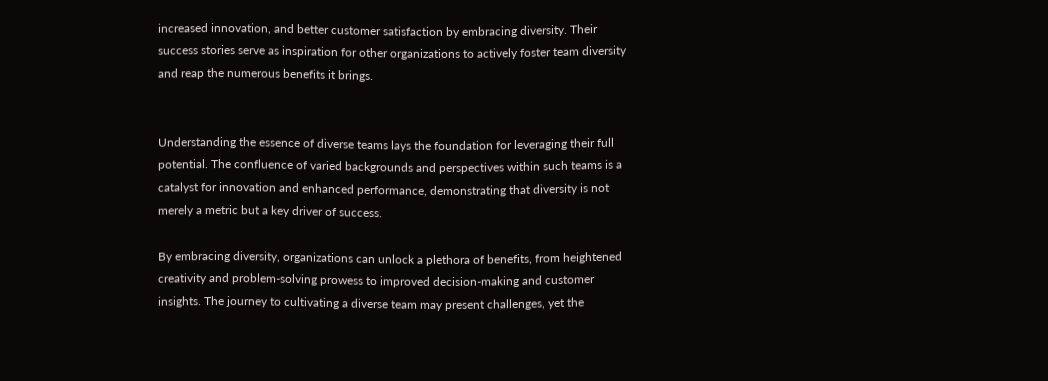increased innovation, and better customer satisfaction by embracing diversity. Their success stories serve as inspiration for other organizations to actively foster team diversity and reap the numerous benefits it brings.


Understanding the essence of diverse teams lays the foundation for leveraging their full potential. The confluence of varied backgrounds and perspectives within such teams is a catalyst for innovation and enhanced performance, demonstrating that diversity is not merely a metric but a key driver of success.

By embracing diversity, organizations can unlock a plethora of benefits, from heightened creativity and problem-solving prowess to improved decision-making and customer insights. The journey to cultivating a diverse team may present challenges, yet the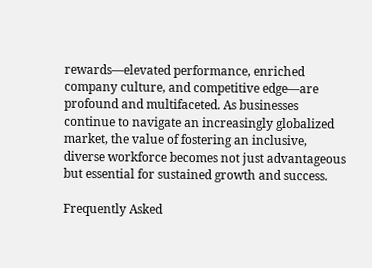rewards—elevated performance, enriched company culture, and competitive edge—are profound and multifaceted. As businesses continue to navigate an increasingly globalized market, the value of fostering an inclusive, diverse workforce becomes not just advantageous but essential for sustained growth and success.

Frequently Asked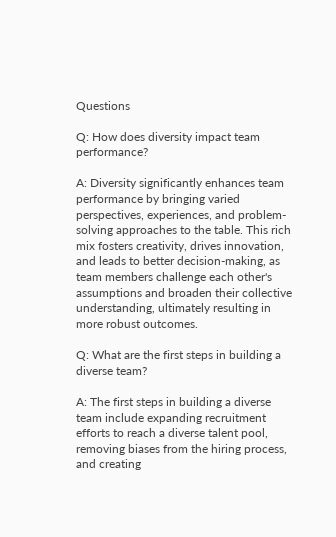Questions

Q: How does diversity impact team performance?

A: Diversity significantly enhances team performance by bringing varied perspectives, experiences, and problem-solving approaches to the table. This rich mix fosters creativity, drives innovation, and leads to better decision-making, as team members challenge each other's assumptions and broaden their collective understanding, ultimately resulting in more robust outcomes.

Q: What are the first steps in building a diverse team?

A: The first steps in building a diverse team include expanding recruitment efforts to reach a diverse talent pool, removing biases from the hiring process, and creating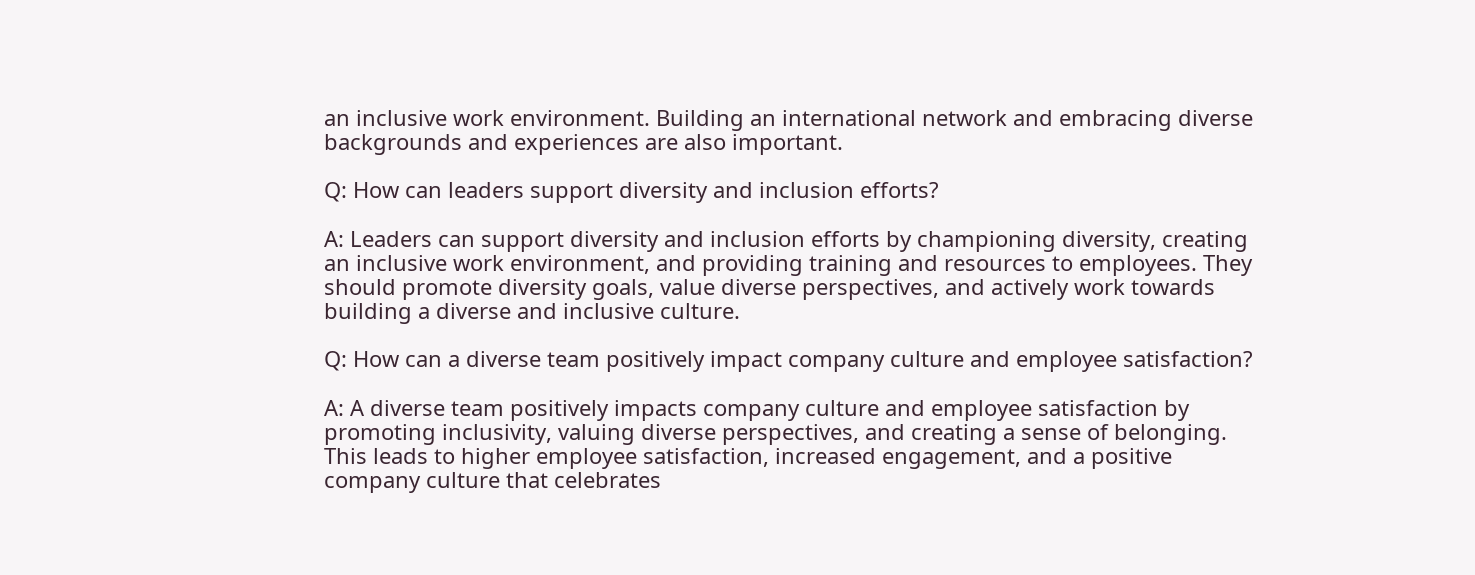an inclusive work environment. Building an international network and embracing diverse backgrounds and experiences are also important.

Q: How can leaders support diversity and inclusion efforts?

A: Leaders can support diversity and inclusion efforts by championing diversity, creating an inclusive work environment, and providing training and resources to employees. They should promote diversity goals, value diverse perspectives, and actively work towards building a diverse and inclusive culture.

Q: How can a diverse team positively impact company culture and employee satisfaction?

A: A diverse team positively impacts company culture and employee satisfaction by promoting inclusivity, valuing diverse perspectives, and creating a sense of belonging. This leads to higher employee satisfaction, increased engagement, and a positive company culture that celebrates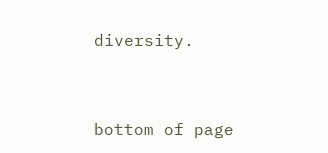diversity.



bottom of page